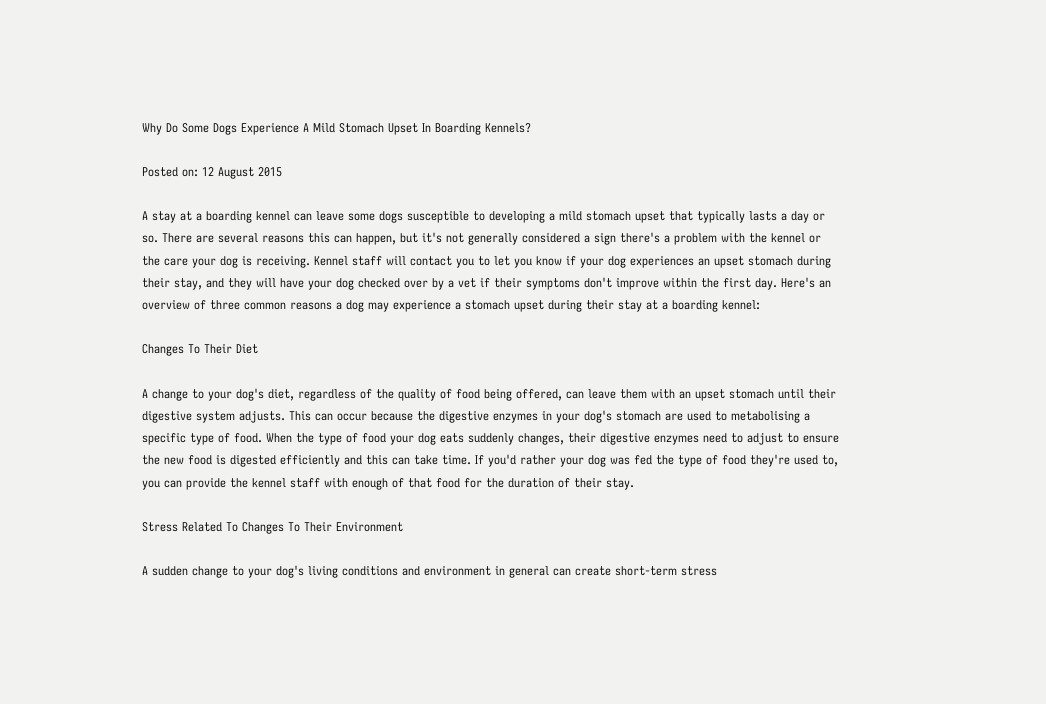Why Do Some Dogs Experience A Mild Stomach Upset In Boarding Kennels?

Posted on: 12 August 2015

A stay at a boarding kennel can leave some dogs susceptible to developing a mild stomach upset that typically lasts a day or so. There are several reasons this can happen, but it's not generally considered a sign there's a problem with the kennel or the care your dog is receiving. Kennel staff will contact you to let you know if your dog experiences an upset stomach during their stay, and they will have your dog checked over by a vet if their symptoms don't improve within the first day. Here's an overview of three common reasons a dog may experience a stomach upset during their stay at a boarding kennel:

Changes To Their Diet

A change to your dog's diet, regardless of the quality of food being offered, can leave them with an upset stomach until their digestive system adjusts. This can occur because the digestive enzymes in your dog's stomach are used to metabolising a specific type of food. When the type of food your dog eats suddenly changes, their digestive enzymes need to adjust to ensure the new food is digested efficiently and this can take time. If you'd rather your dog was fed the type of food they're used to, you can provide the kennel staff with enough of that food for the duration of their stay.

Stress Related To Changes To Their Environment

A sudden change to your dog's living conditions and environment in general can create short-term stress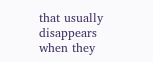that usually disappears when they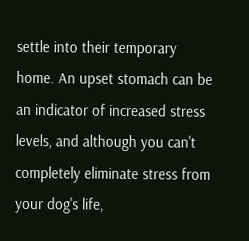settle into their temporary home. An upset stomach can be an indicator of increased stress levels, and although you can't completely eliminate stress from your dog's life,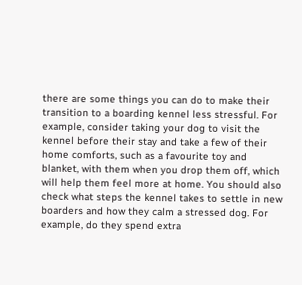there are some things you can do to make their transition to a boarding kennel less stressful. For example, consider taking your dog to visit the kennel before their stay and take a few of their home comforts, such as a favourite toy and blanket, with them when you drop them off, which will help them feel more at home. You should also check what steps the kennel takes to settle in new boarders and how they calm a stressed dog. For example, do they spend extra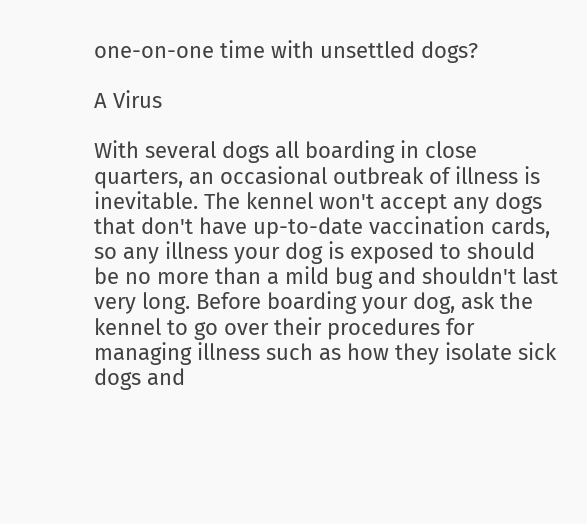one-on-one time with unsettled dogs?

A Virus

With several dogs all boarding in close quarters, an occasional outbreak of illness is inevitable. The kennel won't accept any dogs that don't have up-to-date vaccination cards, so any illness your dog is exposed to should be no more than a mild bug and shouldn't last very long. Before boarding your dog, ask the kennel to go over their procedures for managing illness such as how they isolate sick dogs and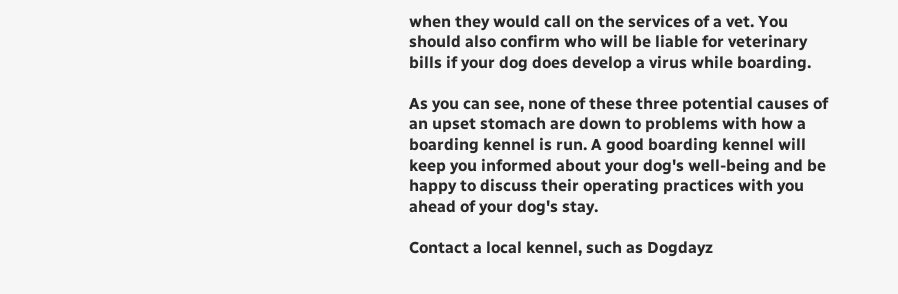when they would call on the services of a vet. You should also confirm who will be liable for veterinary bills if your dog does develop a virus while boarding.

As you can see, none of these three potential causes of an upset stomach are down to problems with how a boarding kennel is run. A good boarding kennel will keep you informed about your dog's well-being and be happy to discuss their operating practices with you ahead of your dog's stay.

Contact a local kennel, such as Dogdayz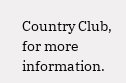Country Club, for more information.